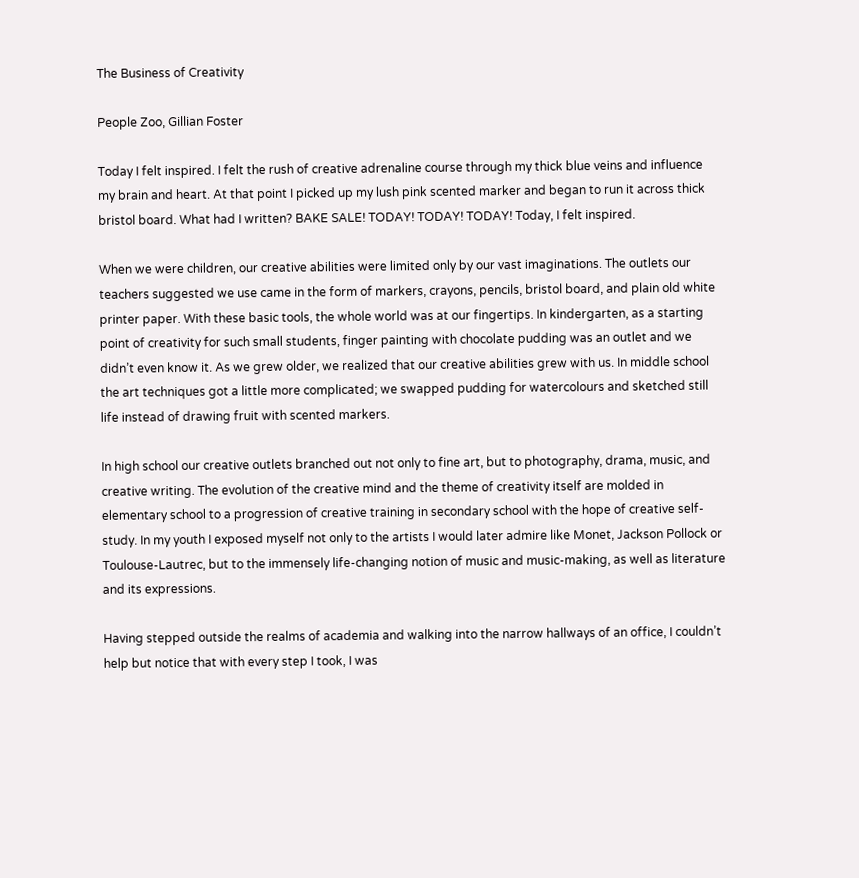The Business of Creativity

People Zoo, Gillian Foster

Today I felt inspired. I felt the rush of creative adrenaline course through my thick blue veins and influence my brain and heart. At that point I picked up my lush pink scented marker and began to run it across thick bristol board. What had I written? BAKE SALE! TODAY! TODAY! TODAY! Today, I felt inspired.

When we were children, our creative abilities were limited only by our vast imaginations. The outlets our teachers suggested we use came in the form of markers, crayons, pencils, bristol board, and plain old white printer paper. With these basic tools, the whole world was at our fingertips. In kindergarten, as a starting point of creativity for such small students, finger painting with chocolate pudding was an outlet and we didn’t even know it. As we grew older, we realized that our creative abilities grew with us. In middle school the art techniques got a little more complicated; we swapped pudding for watercolours and sketched still life instead of drawing fruit with scented markers.

In high school our creative outlets branched out not only to fine art, but to photography, drama, music, and creative writing. The evolution of the creative mind and the theme of creativity itself are molded in elementary school to a progression of creative training in secondary school with the hope of creative self-study. In my youth I exposed myself not only to the artists I would later admire like Monet, Jackson Pollock or Toulouse-Lautrec, but to the immensely life-changing notion of music and music-making, as well as literature and its expressions.

Having stepped outside the realms of academia and walking into the narrow hallways of an office, I couldn’t help but notice that with every step I took, I was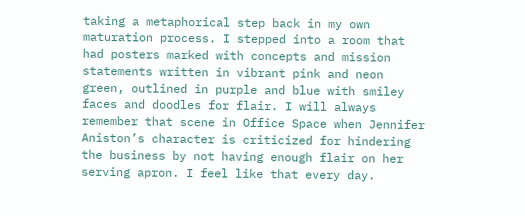taking a metaphorical step back in my own maturation process. I stepped into a room that had posters marked with concepts and mission statements written in vibrant pink and neon green, outlined in purple and blue with smiley faces and doodles for flair. I will always remember that scene in Office Space when Jennifer Aniston’s character is criticized for hindering the business by not having enough flair on her serving apron. I feel like that every day.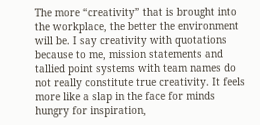The more “creativity” that is brought into the workplace, the better the environment will be. I say creativity with quotations because to me, mission statements and tallied point systems with team names do not really constitute true creativity. It feels more like a slap in the face for minds hungry for inspiration,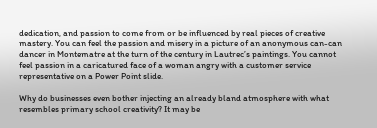dedication, and passion to come from or be influenced by real pieces of creative mastery. You can feel the passion and misery in a picture of an anonymous can-can dancer in Montematre at the turn of the century in Lautrec’s paintings. You cannot feel passion in a caricatured face of a woman angry with a customer service representative on a Power Point slide.

Why do businesses even bother injecting an already bland atmosphere with what resembles primary school creativity? It may be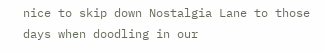nice to skip down Nostalgia Lane to those days when doodling in our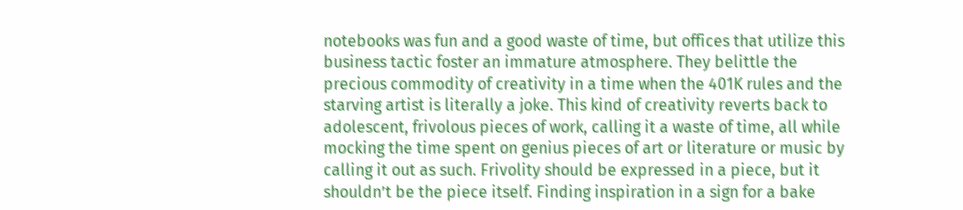notebooks was fun and a good waste of time, but offices that utilize this business tactic foster an immature atmosphere. They belittle the precious commodity of creativity in a time when the 401K rules and the starving artist is literally a joke. This kind of creativity reverts back to adolescent, frivolous pieces of work, calling it a waste of time, all while mocking the time spent on genius pieces of art or literature or music by calling it out as such. Frivolity should be expressed in a piece, but it shouldn’t be the piece itself. Finding inspiration in a sign for a bake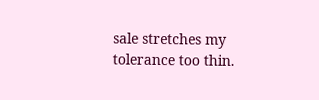sale stretches my tolerance too thin.